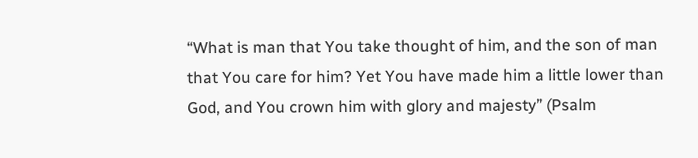“What is man that You take thought of him, and the son of man that You care for him? Yet You have made him a little lower than God, and You crown him with glory and majesty” (Psalm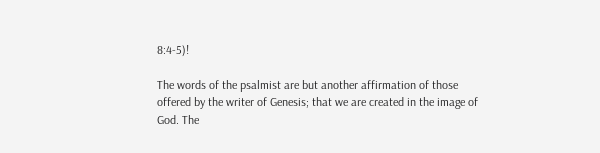8:4-5)!

The words of the psalmist are but another affirmation of those offered by the writer of Genesis; that we are created in the image of God. The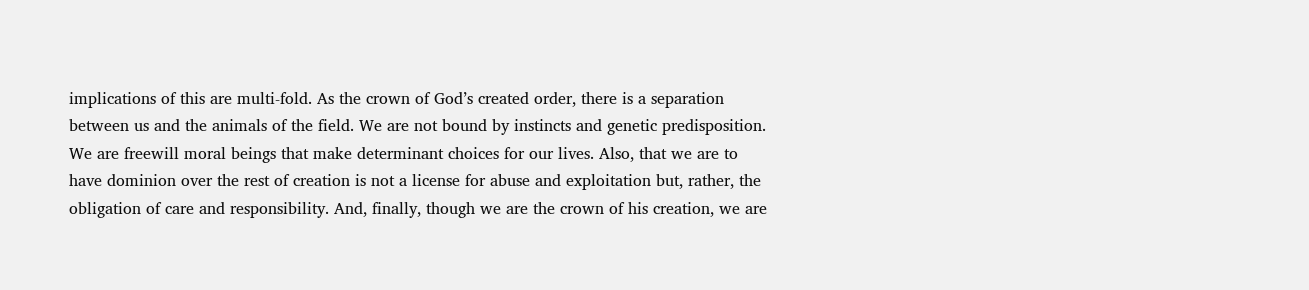implications of this are multi-fold. As the crown of God’s created order, there is a separation between us and the animals of the field. We are not bound by instincts and genetic predisposition. We are freewill moral beings that make determinant choices for our lives. Also, that we are to have dominion over the rest of creation is not a license for abuse and exploitation but, rather, the obligation of care and responsibility. And, finally, though we are the crown of his creation, we are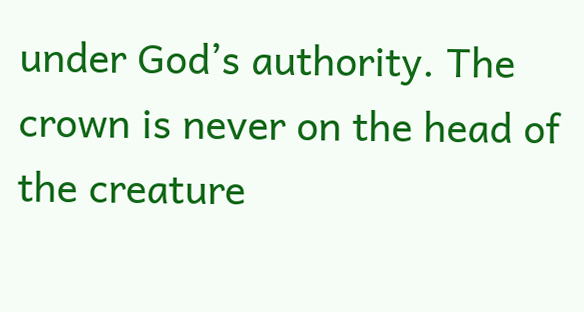under God’s authority. The crown is never on the head of the creature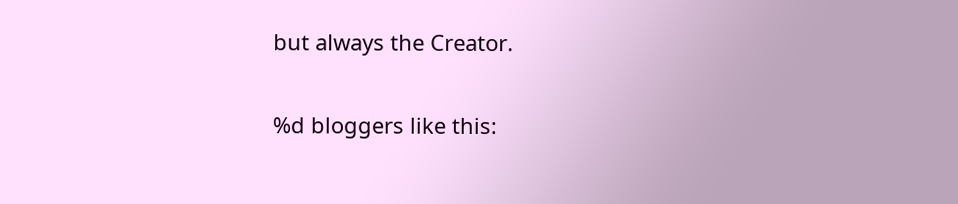but always the Creator.

%d bloggers like this: